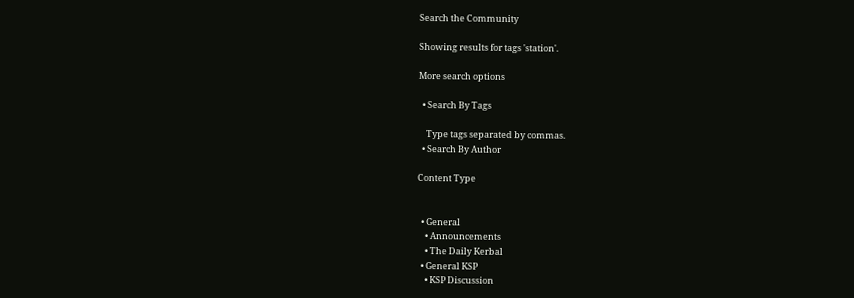Search the Community

Showing results for tags 'station'.

More search options

  • Search By Tags

    Type tags separated by commas.
  • Search By Author

Content Type


  • General
    • Announcements
    • The Daily Kerbal
  • General KSP
    • KSP Discussion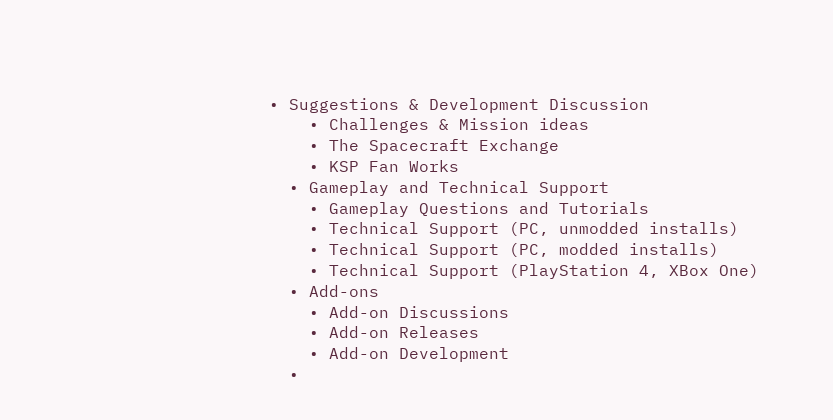• Suggestions & Development Discussion
    • Challenges & Mission ideas
    • The Spacecraft Exchange
    • KSP Fan Works
  • Gameplay and Technical Support
    • Gameplay Questions and Tutorials
    • Technical Support (PC, unmodded installs)
    • Technical Support (PC, modded installs)
    • Technical Support (PlayStation 4, XBox One)
  • Add-ons
    • Add-on Discussions
    • Add-on Releases
    • Add-on Development
  •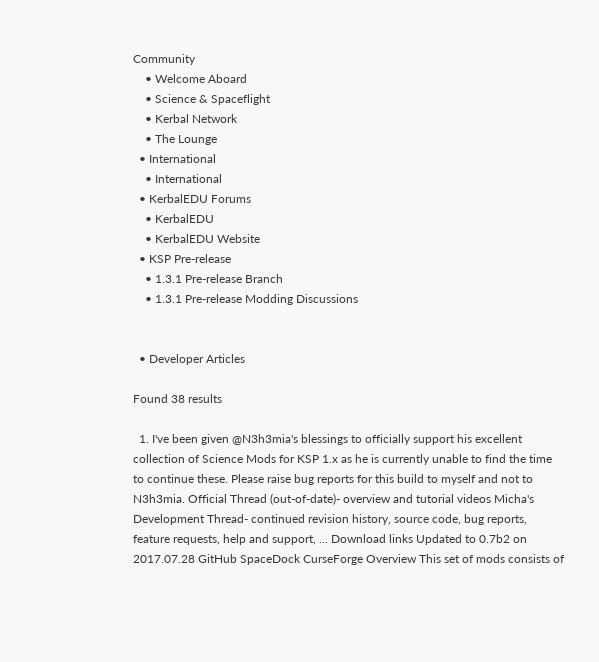Community
    • Welcome Aboard
    • Science & Spaceflight
    • Kerbal Network
    • The Lounge
  • International
    • International
  • KerbalEDU Forums
    • KerbalEDU
    • KerbalEDU Website
  • KSP Pre-release
    • 1.3.1 Pre-release Branch
    • 1.3.1 Pre-release Modding Discussions


  • Developer Articles

Found 38 results

  1. I've been given @N3h3mia's blessings to officially support his excellent collection of Science Mods for KSP 1.x as he is currently unable to find the time to continue these. Please raise bug reports for this build to myself and not to N3h3mia. Official Thread (out-of-date)- overview and tutorial videos Micha's Development Thread- continued revision history, source code, bug reports, feature requests, help and support, ... Download links Updated to 0.7b2 on 2017.07.28 GitHub SpaceDock CurseForge Overview This set of mods consists of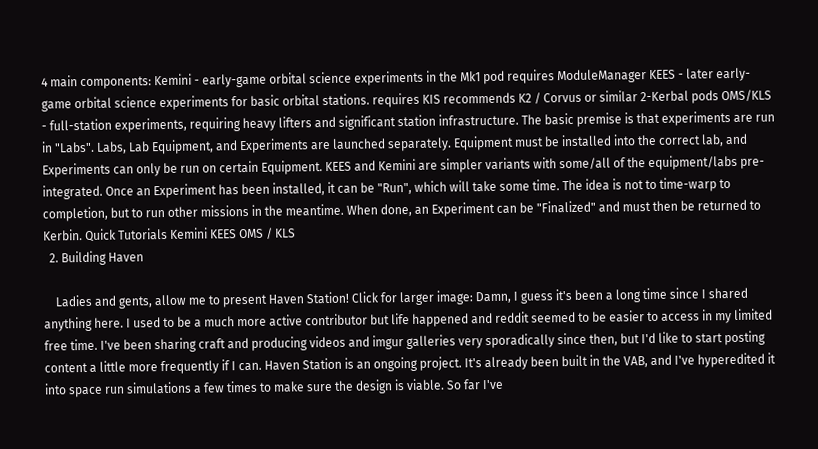4 main components: Kemini - early-game orbital science experiments in the Mk1 pod requires ModuleManager KEES - later early-game orbital science experiments for basic orbital stations. requires KIS recommends K2 / Corvus or similar 2-Kerbal pods OMS/KLS - full-station experiments, requiring heavy lifters and significant station infrastructure. The basic premise is that experiments are run in "Labs". Labs, Lab Equipment, and Experiments are launched separately. Equipment must be installed into the correct lab, and Experiments can only be run on certain Equipment. KEES and Kemini are simpler variants with some/all of the equipment/labs pre-integrated. Once an Experiment has been installed, it can be "Run", which will take some time. The idea is not to time-warp to completion, but to run other missions in the meantime. When done, an Experiment can be "Finalized" and must then be returned to Kerbin. Quick Tutorials Kemini KEES OMS / KLS
  2. Building Haven

    Ladies and gents, allow me to present Haven Station! Click for larger image: Damn, I guess it's been a long time since I shared anything here. I used to be a much more active contributor but life happened and reddit seemed to be easier to access in my limited free time. I've been sharing craft and producing videos and imgur galleries very sporadically since then, but I'd like to start posting content a little more frequently if I can. Haven Station is an ongoing project. It's already been built in the VAB, and I've hyperedited it into space run simulations a few times to make sure the design is viable. So far I've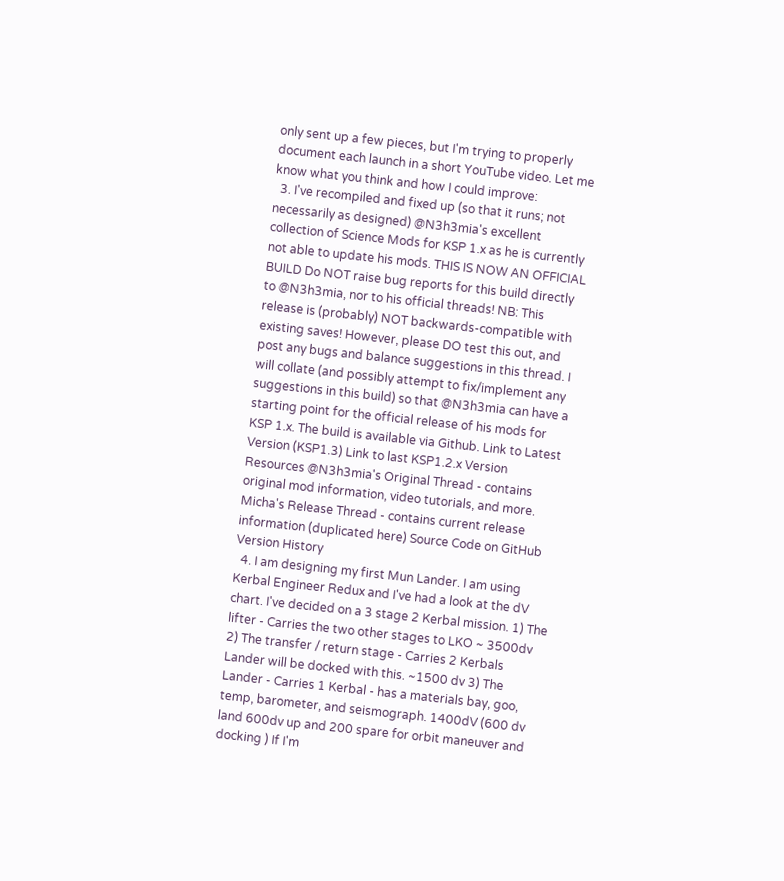only sent up a few pieces, but I'm trying to properly document each launch in a short YouTube video. Let me know what you think and how I could improve:
  3. I've recompiled and fixed up (so that it runs; not necessarily as designed) @N3h3mia's excellent collection of Science Mods for KSP 1.x as he is currently not able to update his mods. THIS IS NOW AN OFFICIAL BUILD Do NOT raise bug reports for this build directly to @N3h3mia, nor to his official threads! NB: This release is (probably) NOT backwards-compatible with existing saves! However, please DO test this out, and post any bugs and balance suggestions in this thread. I will collate (and possibly attempt to fix/implement any suggestions in this build) so that @N3h3mia can have a starting point for the official release of his mods for KSP 1.x. The build is available via Github. Link to Latest Version (KSP1.3) Link to last KSP1.2.x Version Resources @N3h3mia's Original Thread - contains original mod information, video tutorials, and more. Micha's Release Thread - contains current release information (duplicated here) Source Code on GitHub Version History
  4. I am designing my first Mun Lander. I am using Kerbal Engineer Redux and I've had a look at the dV chart. I've decided on a 3 stage 2 Kerbal mission. 1) The lifter - Carries the two other stages to LKO ~ 3500dv 2) The transfer / return stage - Carries 2 Kerbals Lander will be docked with this. ~1500 dv 3) The Lander - Carries 1 Kerbal - has a materials bay, goo, temp, barometer, and seismograph. 1400dV (600 dv land 600dv up and 200 spare for orbit maneuver and docking ) If I'm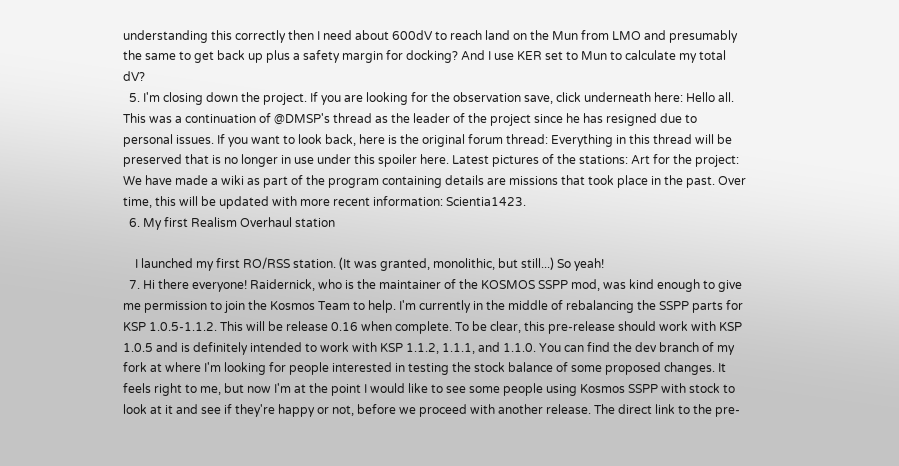understanding this correctly then I need about 600dV to reach land on the Mun from LMO and presumably the same to get back up plus a safety margin for docking? And I use KER set to Mun to calculate my total dV?
  5. I'm closing down the project. If you are looking for the observation save, click underneath here: Hello all. This was a continuation of @DMSP's thread as the leader of the project since he has resigned due to personal issues. If you want to look back, here is the original forum thread: Everything in this thread will be preserved that is no longer in use under this spoiler here. Latest pictures of the stations: Art for the project: We have made a wiki as part of the program containing details are missions that took place in the past. Over time, this will be updated with more recent information: Scientia1423.
  6. My first Realism Overhaul station

    I launched my first RO/RSS station. (It was granted, monolithic, but still...) So yeah!
  7. Hi there everyone! Raidernick, who is the maintainer of the KOSMOS SSPP mod, was kind enough to give me permission to join the Kosmos Team to help. I'm currently in the middle of rebalancing the SSPP parts for KSP 1.0.5-1.1.2. This will be release 0.16 when complete. To be clear, this pre-release should work with KSP 1.0.5 and is definitely intended to work with KSP 1.1.2, 1.1.1, and 1.1.0. You can find the dev branch of my fork at where I'm looking for people interested in testing the stock balance of some proposed changes. It feels right to me, but now I'm at the point I would like to see some people using Kosmos SSPP with stock to look at it and see if they're happy or not, before we proceed with another release. The direct link to the pre-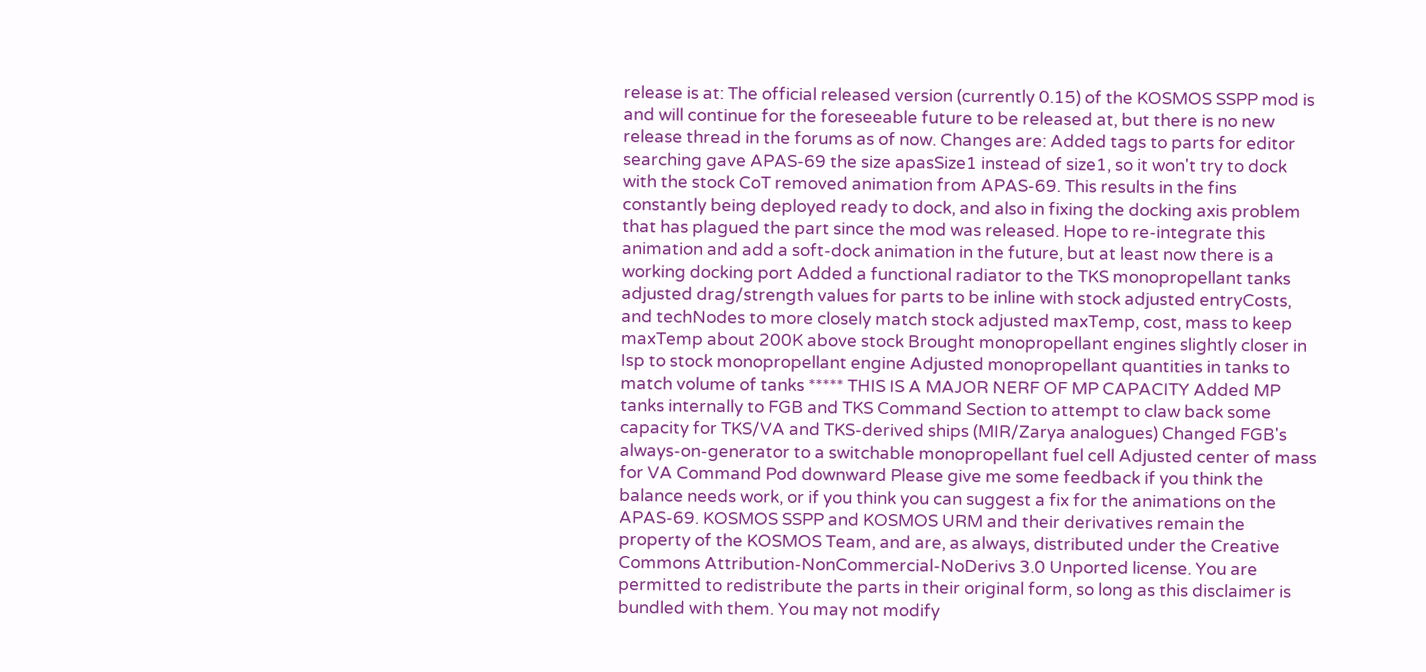release is at: The official released version (currently 0.15) of the KOSMOS SSPP mod is and will continue for the foreseeable future to be released at, but there is no new release thread in the forums as of now. Changes are: Added tags to parts for editor searching gave APAS-69 the size apasSize1 instead of size1, so it won't try to dock with the stock CoT removed animation from APAS-69. This results in the fins constantly being deployed ready to dock, and also in fixing the docking axis problem that has plagued the part since the mod was released. Hope to re-integrate this animation and add a soft-dock animation in the future, but at least now there is a working docking port Added a functional radiator to the TKS monopropellant tanks adjusted drag/strength values for parts to be inline with stock adjusted entryCosts, and techNodes to more closely match stock adjusted maxTemp, cost, mass to keep maxTemp about 200K above stock Brought monopropellant engines slightly closer in Isp to stock monopropellant engine Adjusted monopropellant quantities in tanks to match volume of tanks ***** THIS IS A MAJOR NERF OF MP CAPACITY Added MP tanks internally to FGB and TKS Command Section to attempt to claw back some capacity for TKS/VA and TKS-derived ships (MIR/Zarya analogues) Changed FGB's always-on-generator to a switchable monopropellant fuel cell Adjusted center of mass for VA Command Pod downward Please give me some feedback if you think the balance needs work, or if you think you can suggest a fix for the animations on the APAS-69. KOSMOS SSPP and KOSMOS URM and their derivatives remain the property of the KOSMOS Team, and are, as always, distributed under the Creative Commons Attribution-NonCommercial-NoDerivs 3.0 Unported license. You are permitted to redistribute the parts in their original form, so long as this disclaimer is bundled with them. You may not modify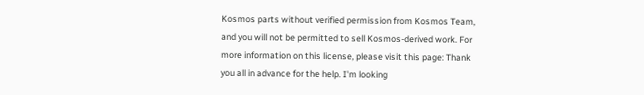Kosmos parts without verified permission from Kosmos Team, and you will not be permitted to sell Kosmos-derived work. For more information on this license, please visit this page: Thank you all in advance for the help. I'm looking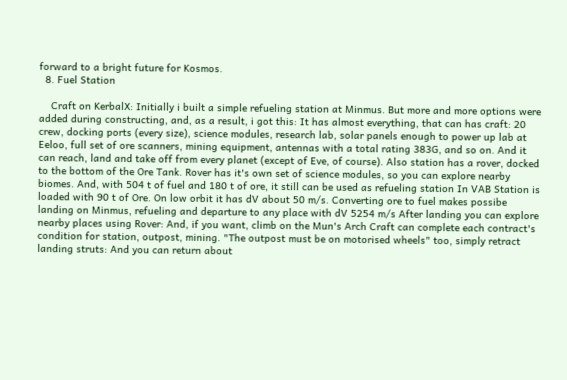forward to a bright future for Kosmos.
  8. Fuel Station

    Craft on KerbalX: Initially i built a simple refueling station at Minmus. But more and more options were added during constructing, and, as a result, i got this: It has almost everything, that can has craft: 20 crew, docking ports (every size), science modules, research lab, solar panels enough to power up lab at Eeloo, full set of ore scanners, mining equipment, antennas with a total rating 383G, and so on. And it can reach, land and take off from every planet (except of Eve, of course). Also station has a rover, docked to the bottom of the Ore Tank. Rover has it's own set of science modules, so you can explore nearby biomes. And, with 504 t of fuel and 180 t of ore, it still can be used as refueling station In VAB Station is loaded with 90 t of Ore. On low orbit it has dV about 50 m/s. Converting ore to fuel makes possibe landing on Minmus, refueling and departure to any place with dV 5254 m/s After landing you can explore nearby places using Rover: And, if you want, climb on the Mun's Arch Craft can complete each contract's condition for station, outpost, mining. "The outpost must be on motorised wheels" too, simply retract landing struts: And you can return about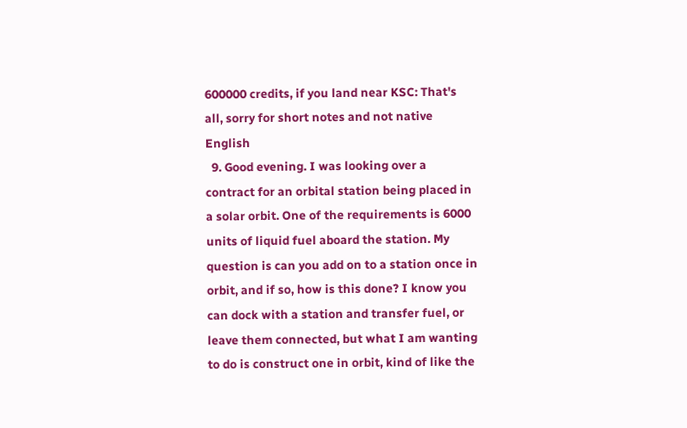600000 credits, if you land near KSC: That's all, sorry for short notes and not native English
  9. Good evening. I was looking over a contract for an orbital station being placed in a solar orbit. One of the requirements is 6000 units of liquid fuel aboard the station. My question is can you add on to a station once in orbit, and if so, how is this done? I know you can dock with a station and transfer fuel, or leave them connected, but what I am wanting to do is construct one in orbit, kind of like the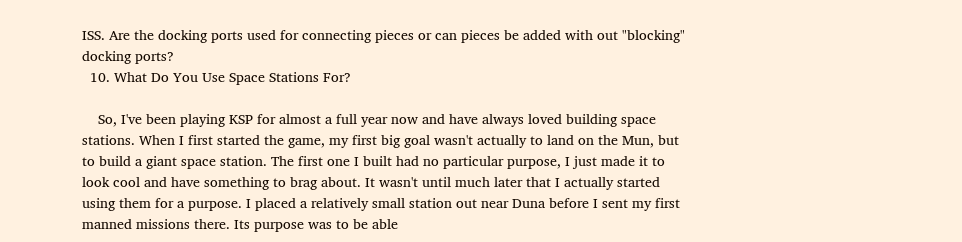ISS. Are the docking ports used for connecting pieces or can pieces be added with out "blocking" docking ports?
  10. What Do You Use Space Stations For?

    So, I've been playing KSP for almost a full year now and have always loved building space stations. When I first started the game, my first big goal wasn't actually to land on the Mun, but to build a giant space station. The first one I built had no particular purpose, I just made it to look cool and have something to brag about. It wasn't until much later that I actually started using them for a purpose. I placed a relatively small station out near Duna before I sent my first manned missions there. Its purpose was to be able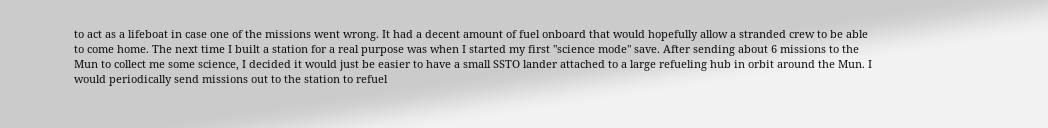to act as a lifeboat in case one of the missions went wrong. It had a decent amount of fuel onboard that would hopefully allow a stranded crew to be able to come home. The next time I built a station for a real purpose was when I started my first "science mode" save. After sending about 6 missions to the Mun to collect me some science, I decided it would just be easier to have a small SSTO lander attached to a large refueling hub in orbit around the Mun. I would periodically send missions out to the station to refuel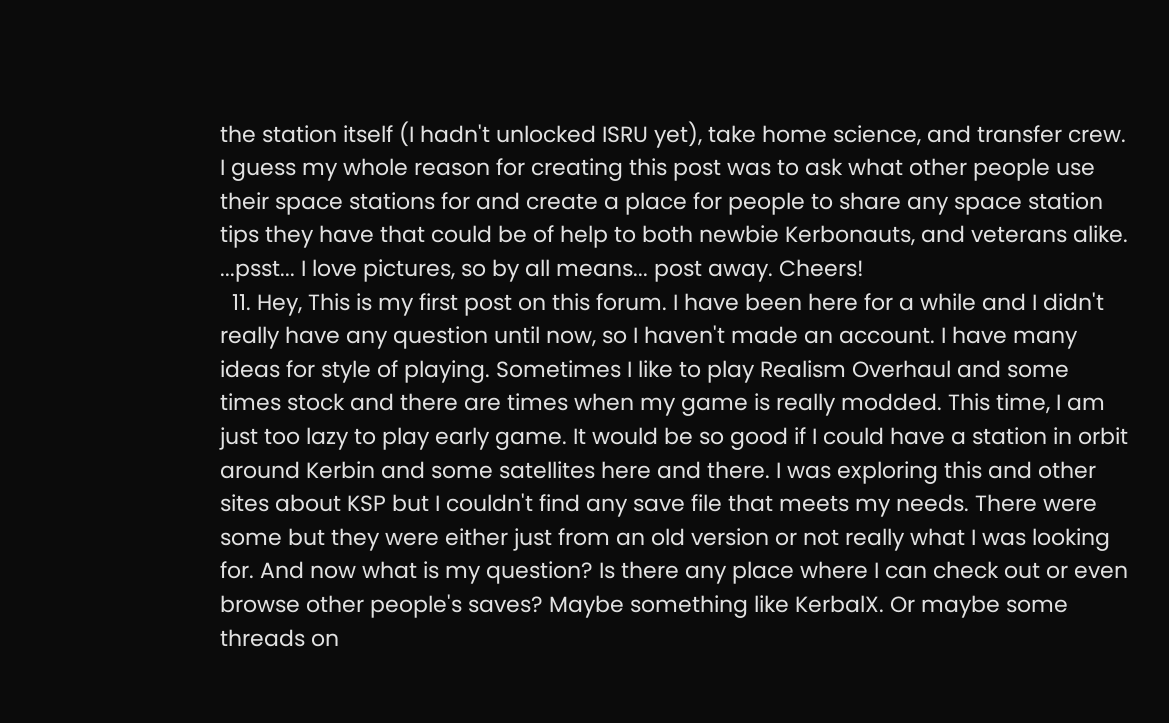the station itself (I hadn't unlocked ISRU yet), take home science, and transfer crew. I guess my whole reason for creating this post was to ask what other people use their space stations for and create a place for people to share any space station tips they have that could be of help to both newbie Kerbonauts, and veterans alike. ...psst... I love pictures, so by all means... post away. Cheers!
  11. Hey, This is my first post on this forum. I have been here for a while and I didn't really have any question until now, so I haven't made an account. I have many ideas for style of playing. Sometimes I like to play Realism Overhaul and some times stock and there are times when my game is really modded. This time, I am just too lazy to play early game. It would be so good if I could have a station in orbit around Kerbin and some satellites here and there. I was exploring this and other sites about KSP but I couldn't find any save file that meets my needs. There were some but they were either just from an old version or not really what I was looking for. And now what is my question? Is there any place where I can check out or even browse other people's saves? Maybe something like KerbalX. Or maybe some threads on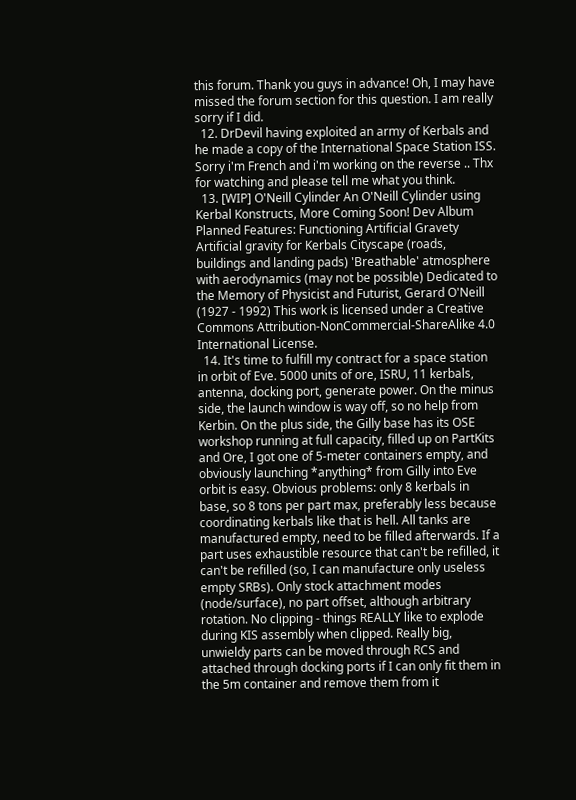this forum. Thank you guys in advance! Oh, I may have missed the forum section for this question. I am really sorry if I did.
  12. DrDevil having exploited an army of Kerbals and he made a copy of the International Space Station ISS. Sorry i'm French and i'm working on the reverse .. Thx for watching and please tell me what you think.
  13. [WIP] O'Neill Cylinder An O'Neill Cylinder using Kerbal Konstructs, More Coming Soon! Dev Album Planned Features: Functioning Artificial Gravety Artificial gravity for Kerbals Cityscape (roads, buildings and landing pads) 'Breathable' atmosphere with aerodynamics (may not be possible) Dedicated to the Memory of Physicist and Futurist, Gerard O'Neill (1927 - 1992) This work is licensed under a Creative Commons Attribution-NonCommercial-ShareAlike 4.0 International License.
  14. It's time to fulfill my contract for a space station in orbit of Eve. 5000 units of ore, ISRU, 11 kerbals, antenna, docking port, generate power. On the minus side, the launch window is way off, so no help from Kerbin. On the plus side, the Gilly base has its OSE workshop running at full capacity, filled up on PartKits and Ore, I got one of 5-meter containers empty, and obviously launching *anything* from Gilly into Eve orbit is easy. Obvious problems: only 8 kerbals in base, so 8 tons per part max, preferably less because coordinating kerbals like that is hell. All tanks are manufactured empty, need to be filled afterwards. If a part uses exhaustible resource that can't be refilled, it can't be refilled (so, I can manufacture only useless empty SRBs). Only stock attachment modes (node/surface), no part offset, although arbitrary rotation. No clipping - things REALLY like to explode during KIS assembly when clipped. Really big, unwieldy parts can be moved through RCS and attached through docking ports if I can only fit them in the 5m container and remove them from it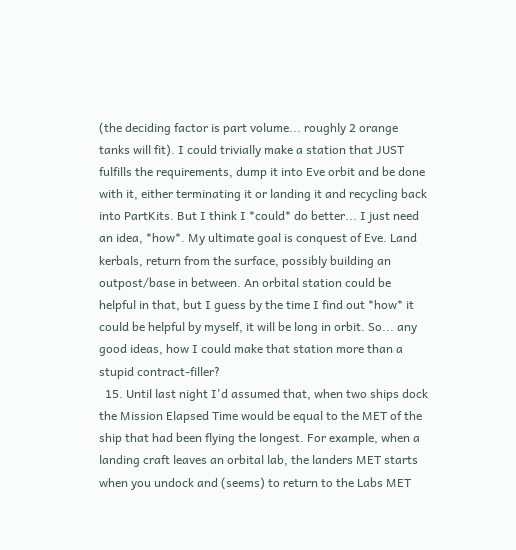(the deciding factor is part volume... roughly 2 orange tanks will fit). I could trivially make a station that JUST fulfills the requirements, dump it into Eve orbit and be done with it, either terminating it or landing it and recycling back into PartKits. But I think I *could* do better... I just need an idea, *how*. My ultimate goal is conquest of Eve. Land kerbals, return from the surface, possibly building an outpost/base in between. An orbital station could be helpful in that, but I guess by the time I find out *how* it could be helpful by myself, it will be long in orbit. So... any good ideas, how I could make that station more than a stupid contract-filler?
  15. Until last night I'd assumed that, when two ships dock the Mission Elapsed Time would be equal to the MET of the ship that had been flying the longest. For example, when a landing craft leaves an orbital lab, the landers MET starts when you undock and (seems) to return to the Labs MET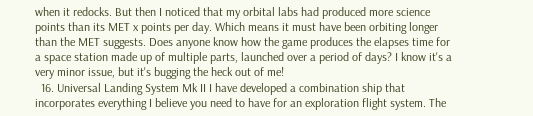when it redocks. But then I noticed that my orbital labs had produced more science points than its MET x points per day. Which means it must have been orbiting longer than the MET suggests. Does anyone know how the game produces the elapses time for a space station made up of multiple parts, launched over a period of days? I know it's a very minor issue, but it's bugging the heck out of me!
  16. Universal Landing System Mk II I have developed a combination ship that incorporates everything I believe you need to have for an exploration flight system. The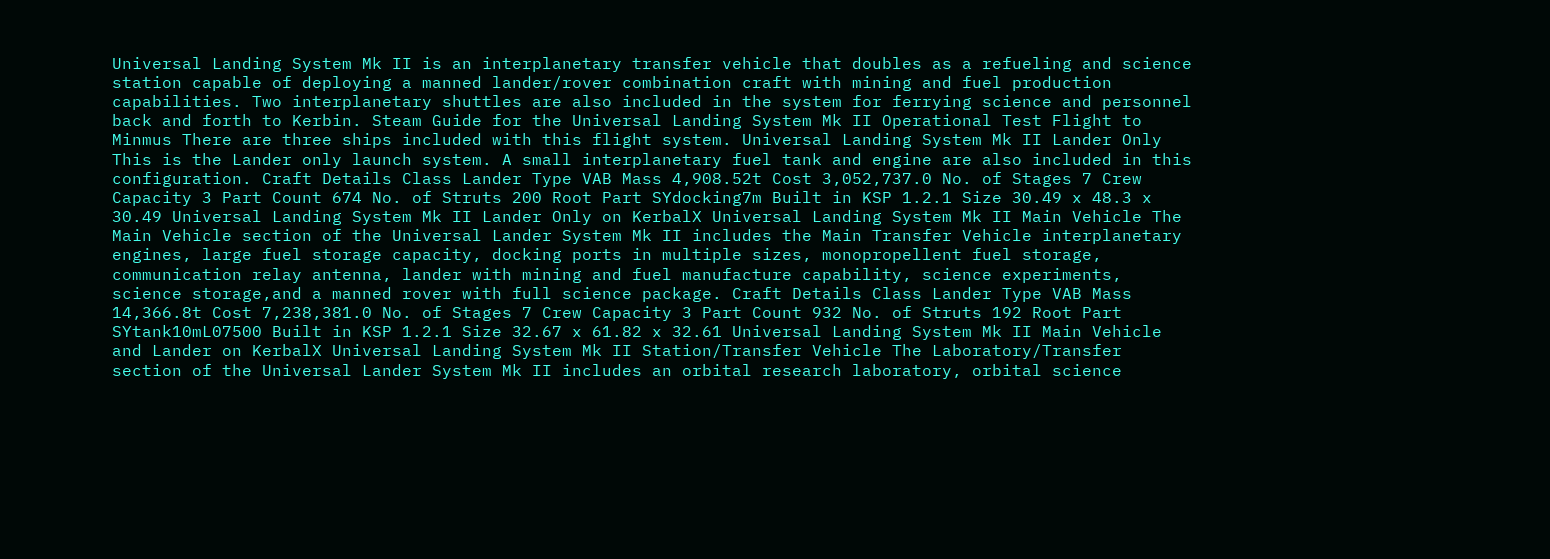Universal Landing System Mk II is an interplanetary transfer vehicle that doubles as a refueling and science station capable of deploying a manned lander/rover combination craft with mining and fuel production capabilities. Two interplanetary shuttles are also included in the system for ferrying science and personnel back and forth to Kerbin. Steam Guide for the Universal Landing System Mk II Operational Test Flight to Minmus There are three ships included with this flight system. Universal Landing System Mk II Lander Only This is the Lander only launch system. A small interplanetary fuel tank and engine are also included in this configuration. Craft Details Class Lander Type VAB Mass 4,908.52t Cost 3,052,737.0 No. of Stages 7 Crew Capacity 3 Part Count 674 No. of Struts 200 Root Part SYdocking7m Built in KSP 1.2.1 Size 30.49 x 48.3 x 30.49 Universal Landing System Mk II Lander Only on KerbalX Universal Landing System Mk II Main Vehicle The Main Vehicle section of the Universal Lander System Mk II includes the Main Transfer Vehicle interplanetary engines, large fuel storage capacity, docking ports in multiple sizes, monopropellent fuel storage, communication relay antenna, lander with mining and fuel manufacture capability, science experiments, science storage,and a manned rover with full science package. Craft Details Class Lander Type VAB Mass 14,366.8t Cost 7,238,381.0 No. of Stages 7 Crew Capacity 3 Part Count 932 No. of Struts 192 Root Part SYtank10mL07500 Built in KSP 1.2.1 Size 32.67 x 61.82 x 32.61 Universal Landing System Mk II Main Vehicle and Lander on KerbalX Universal Landing System Mk II Station/Transfer Vehicle The Laboratory/Transfer section of the Universal Lander System Mk II includes an orbital research laboratory, orbital science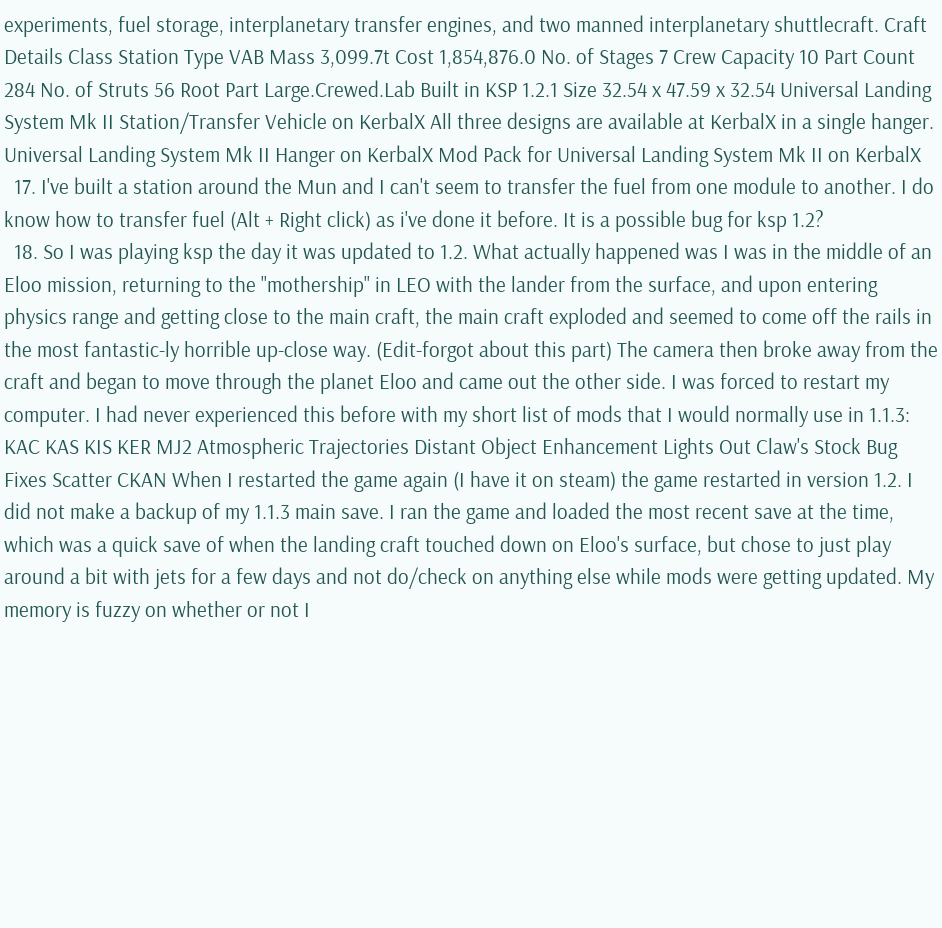experiments, fuel storage, interplanetary transfer engines, and two manned interplanetary shuttlecraft. Craft Details Class Station Type VAB Mass 3,099.7t Cost 1,854,876.0 No. of Stages 7 Crew Capacity 10 Part Count 284 No. of Struts 56 Root Part Large.Crewed.Lab Built in KSP 1.2.1 Size 32.54 x 47.59 x 32.54 Universal Landing System Mk II Station/Transfer Vehicle on KerbalX All three designs are available at KerbalX in a single hanger. Universal Landing System Mk II Hanger on KerbalX Mod Pack for Universal Landing System Mk II on KerbalX
  17. I've built a station around the Mun and I can't seem to transfer the fuel from one module to another. I do know how to transfer fuel (Alt + Right click) as i've done it before. It is a possible bug for ksp 1.2?
  18. So I was playing ksp the day it was updated to 1.2. What actually happened was I was in the middle of an Eloo mission, returning to the "mothership" in LEO with the lander from the surface, and upon entering physics range and getting close to the main craft, the main craft exploded and seemed to come off the rails in the most fantastic-ly horrible up-close way. (Edit-forgot about this part) The camera then broke away from the craft and began to move through the planet Eloo and came out the other side. I was forced to restart my computer. I had never experienced this before with my short list of mods that I would normally use in 1.1.3: KAC KAS KIS KER MJ2 Atmospheric Trajectories Distant Object Enhancement Lights Out Claw's Stock Bug Fixes Scatter CKAN When I restarted the game again (I have it on steam) the game restarted in version 1.2. I did not make a backup of my 1.1.3 main save. I ran the game and loaded the most recent save at the time, which was a quick save of when the landing craft touched down on Eloo's surface, but chose to just play around a bit with jets for a few days and not do/check on anything else while mods were getting updated. My memory is fuzzy on whether or not I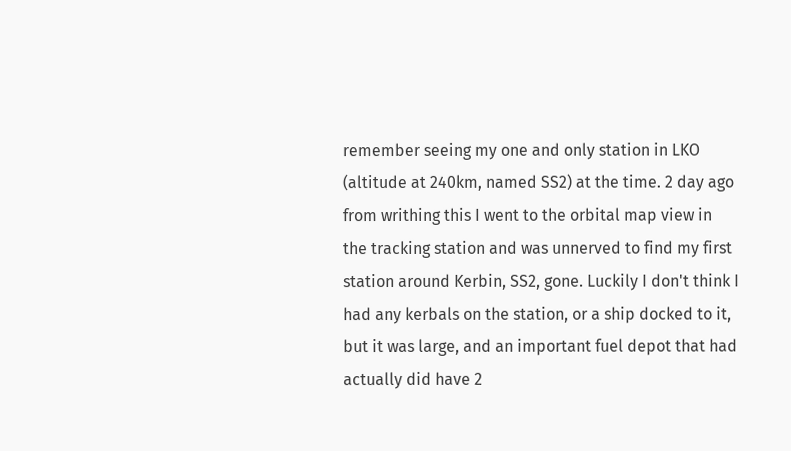remember seeing my one and only station in LKO (altitude at 240km, named SS2) at the time. 2 day ago from writhing this I went to the orbital map view in the tracking station and was unnerved to find my first station around Kerbin, SS2, gone. Luckily I don't think I had any kerbals on the station, or a ship docked to it, but it was large, and an important fuel depot that had actually did have 2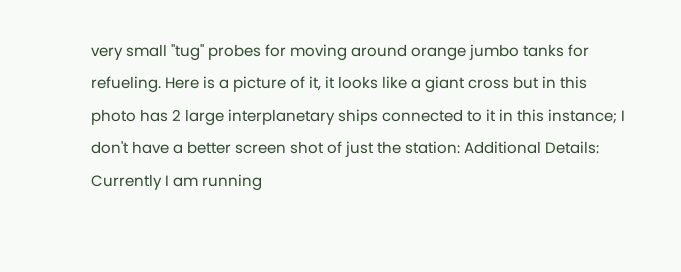very small "tug" probes for moving around orange jumbo tanks for refueling. Here is a picture of it, it looks like a giant cross but in this photo has 2 large interplanetary ships connected to it in this instance; I don't have a better screen shot of just the station: Additional Details: Currently I am running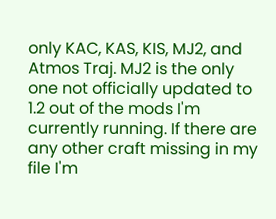only KAC, KAS, KIS, MJ2, and Atmos Traj. MJ2 is the only one not officially updated to 1.2 out of the mods I'm currently running. If there are any other craft missing in my file I'm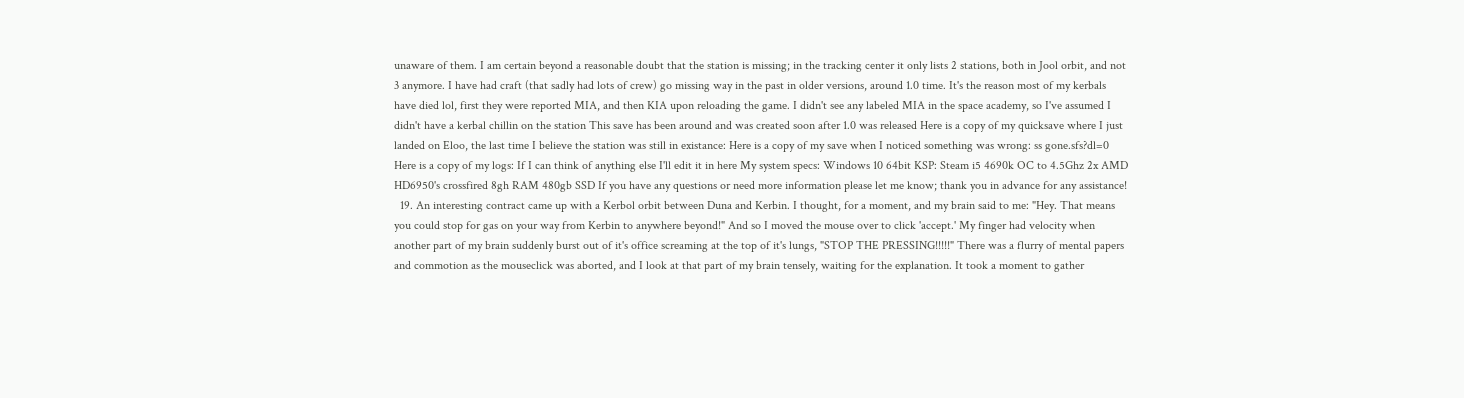unaware of them. I am certain beyond a reasonable doubt that the station is missing; in the tracking center it only lists 2 stations, both in Jool orbit, and not 3 anymore. I have had craft (that sadly had lots of crew) go missing way in the past in older versions, around 1.0 time. It's the reason most of my kerbals have died lol, first they were reported MIA, and then KIA upon reloading the game. I didn't see any labeled MIA in the space academy, so I've assumed I didn't have a kerbal chillin on the station This save has been around and was created soon after 1.0 was released Here is a copy of my quicksave where I just landed on Eloo, the last time I believe the station was still in existance: Here is a copy of my save when I noticed something was wrong: ss gone.sfs?dl=0 Here is a copy of my logs: If I can think of anything else I'll edit it in here My system specs: Windows 10 64bit KSP: Steam i5 4690k OC to 4.5Ghz 2x AMD HD6950's crossfired 8gh RAM 480gb SSD If you have any questions or need more information please let me know; thank you in advance for any assistance!
  19. An interesting contract came up with a Kerbol orbit between Duna and Kerbin. I thought, for a moment, and my brain said to me: "Hey. That means you could stop for gas on your way from Kerbin to anywhere beyond!" And so I moved the mouse over to click 'accept.' My finger had velocity when another part of my brain suddenly burst out of it's office screaming at the top of it's lungs, "STOP THE PRESSING!!!!!" There was a flurry of mental papers and commotion as the mouseclick was aborted, and I look at that part of my brain tensely, waiting for the explanation. It took a moment to gather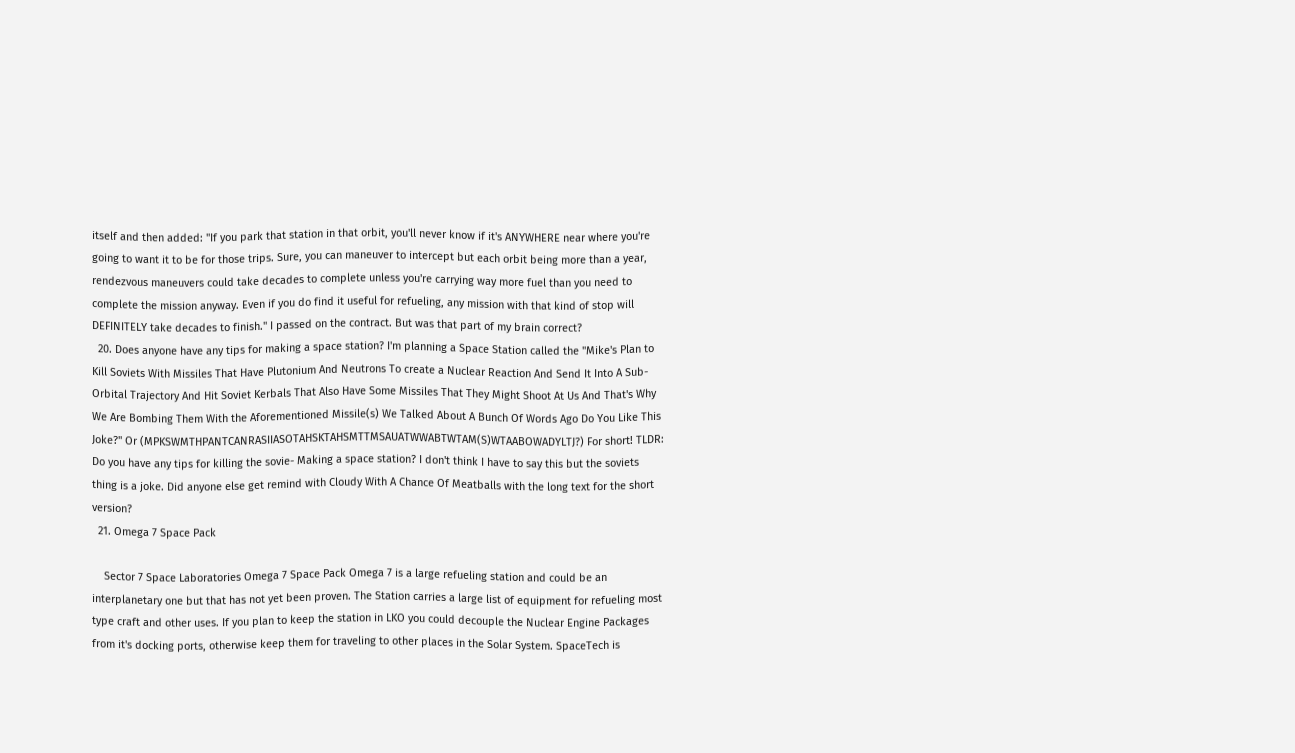itself and then added: "If you park that station in that orbit, you'll never know if it's ANYWHERE near where you're going to want it to be for those trips. Sure, you can maneuver to intercept but each orbit being more than a year, rendezvous maneuvers could take decades to complete unless you're carrying way more fuel than you need to complete the mission anyway. Even if you do find it useful for refueling, any mission with that kind of stop will DEFINITELY take decades to finish." I passed on the contract. But was that part of my brain correct?
  20. Does anyone have any tips for making a space station? I'm planning a Space Station called the "Mike's Plan to Kill Soviets With Missiles That Have Plutonium And Neutrons To create a Nuclear Reaction And Send It Into A Sub-Orbital Trajectory And Hit Soviet Kerbals That Also Have Some Missiles That They Might Shoot At Us And That's Why We Are Bombing Them With the Aforementioned Missile(s) We Talked About A Bunch Of Words Ago Do You Like This Joke?" Or (MPKSWMTHPANTCANRASIIASOTAHSKTAHSMTTMSAUATWWABTWTAM(S)WTAABOWADYLTJ?) For short! TLDR: Do you have any tips for killing the sovie- Making a space station? I don't think I have to say this but the soviets thing is a joke. Did anyone else get remind with Cloudy With A Chance Of Meatballs with the long text for the short version?
  21. Omega 7 Space Pack

    Sector 7 Space Laboratories Omega 7 Space Pack Omega 7 is a large refueling station and could be an interplanetary one but that has not yet been proven. The Station carries a large list of equipment for refueling most type craft and other uses. If you plan to keep the station in LKO you could decouple the Nuclear Engine Packages from it's docking ports, otherwise keep them for traveling to other places in the Solar System. SpaceTech is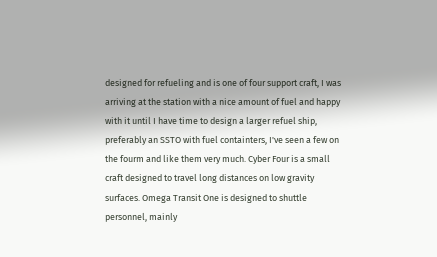designed for refueling and is one of four support craft, I was arriving at the station with a nice amount of fuel and happy with it until I have time to design a larger refuel ship, preferably an SSTO with fuel containters, I've seen a few on the fourm and like them very much. Cyber Four is a small craft designed to travel long distances on low gravity surfaces. Omega Transit One is designed to shuttle personnel, mainly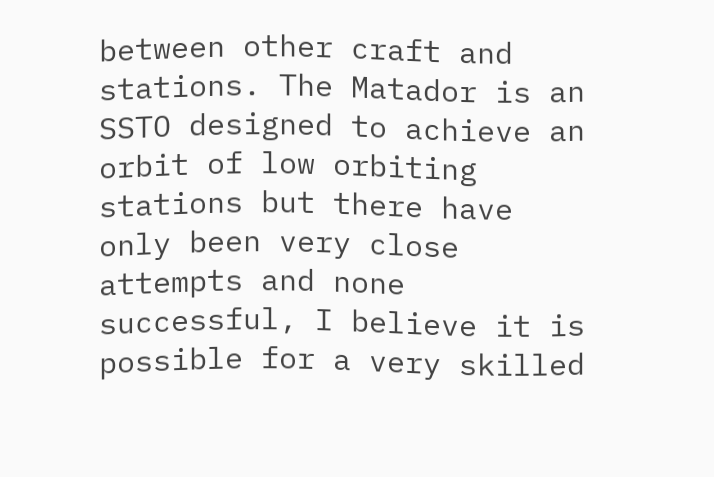between other craft and stations. The Matador is an SSTO designed to achieve an orbit of low orbiting stations but there have only been very close attempts and none successful, I believe it is possible for a very skilled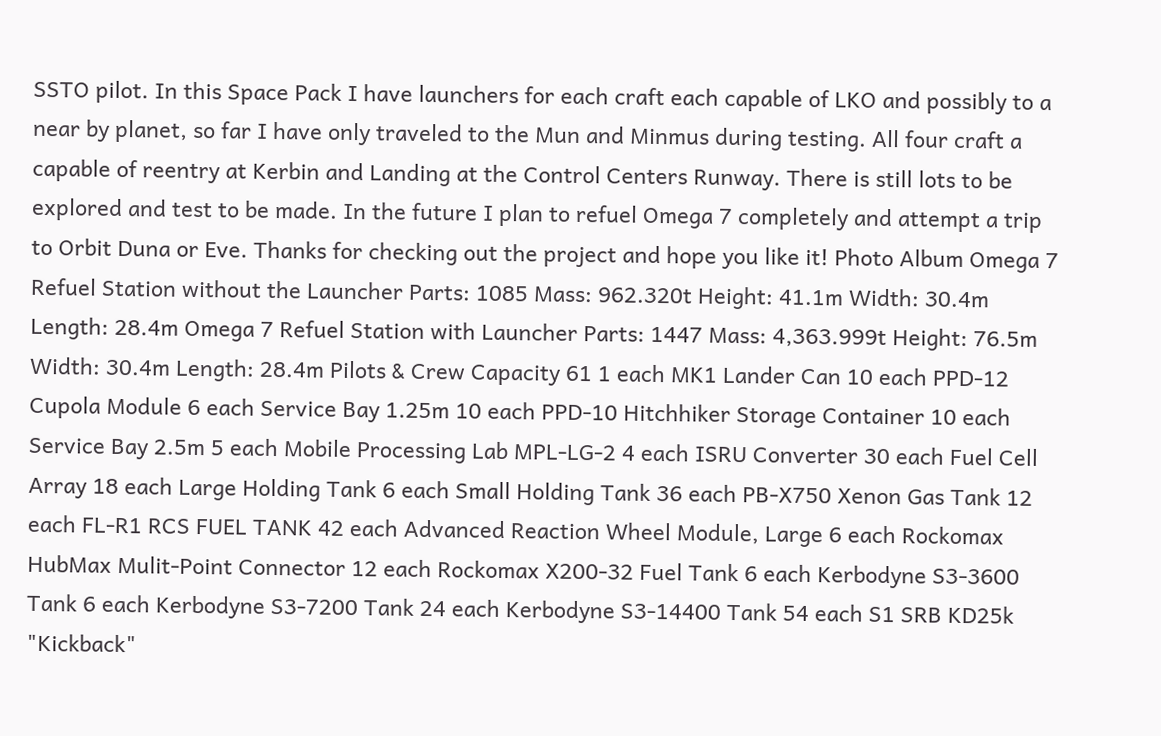SSTO pilot. In this Space Pack I have launchers for each craft each capable of LKO and possibly to a near by planet, so far I have only traveled to the Mun and Minmus during testing. All four craft a capable of reentry at Kerbin and Landing at the Control Centers Runway. There is still lots to be explored and test to be made. In the future I plan to refuel Omega 7 completely and attempt a trip to Orbit Duna or Eve. Thanks for checking out the project and hope you like it! Photo Album Omega 7 Refuel Station without the Launcher Parts: 1085 Mass: 962.320t Height: 41.1m Width: 30.4m Length: 28.4m Omega 7 Refuel Station with Launcher Parts: 1447 Mass: 4,363.999t Height: 76.5m Width: 30.4m Length: 28.4m Pilots & Crew Capacity 61 1 each MK1 Lander Can 10 each PPD-12 Cupola Module 6 each Service Bay 1.25m 10 each PPD-10 Hitchhiker Storage Container 10 each Service Bay 2.5m 5 each Mobile Processing Lab MPL-LG-2 4 each ISRU Converter 30 each Fuel Cell Array 18 each Large Holding Tank 6 each Small Holding Tank 36 each PB-X750 Xenon Gas Tank 12 each FL-R1 RCS FUEL TANK 42 each Advanced Reaction Wheel Module, Large 6 each Rockomax HubMax Mulit-Point Connector 12 each Rockomax X200-32 Fuel Tank 6 each Kerbodyne S3-3600 Tank 6 each Kerbodyne S3-7200 Tank 24 each Kerbodyne S3-14400 Tank 54 each S1 SRB KD25k "Kickback"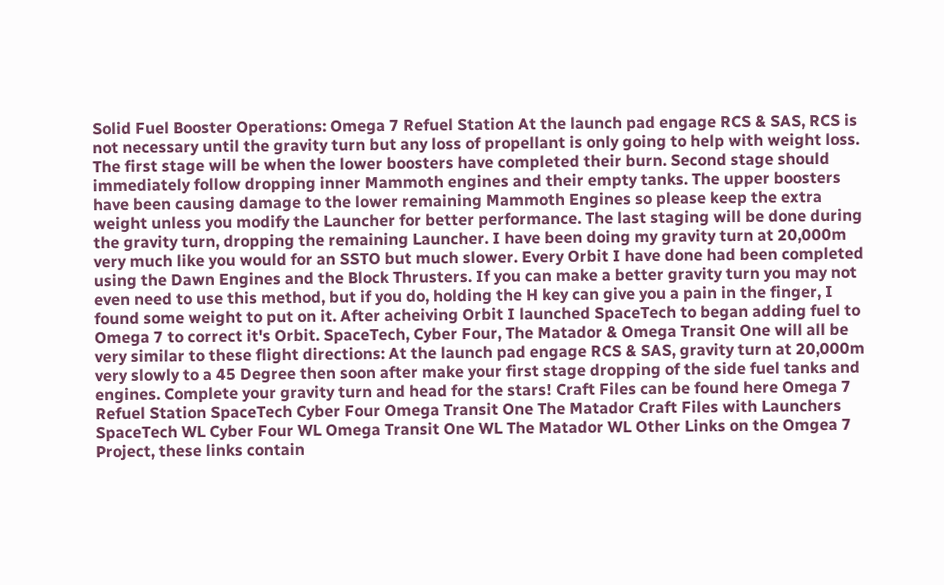Solid Fuel Booster Operations: Omega 7 Refuel Station At the launch pad engage RCS & SAS, RCS is not necessary until the gravity turn but any loss of propellant is only going to help with weight loss. The first stage will be when the lower boosters have completed their burn. Second stage should immediately follow dropping inner Mammoth engines and their empty tanks. The upper boosters have been causing damage to the lower remaining Mammoth Engines so please keep the extra weight unless you modify the Launcher for better performance. The last staging will be done during the gravity turn, dropping the remaining Launcher. I have been doing my gravity turn at 20,000m very much like you would for an SSTO but much slower. Every Orbit I have done had been completed using the Dawn Engines and the Block Thrusters. If you can make a better gravity turn you may not even need to use this method, but if you do, holding the H key can give you a pain in the finger, I found some weight to put on it. After acheiving Orbit I launched SpaceTech to began adding fuel to Omega 7 to correct it's Orbit. SpaceTech, Cyber Four, The Matador & Omega Transit One will all be very similar to these flight directions: At the launch pad engage RCS & SAS, gravity turn at 20,000m very slowly to a 45 Degree then soon after make your first stage dropping of the side fuel tanks and engines. Complete your gravity turn and head for the stars! Craft Files can be found here Omega 7 Refuel Station SpaceTech Cyber Four Omega Transit One The Matador Craft Files with Launchers SpaceTech WL Cyber Four WL Omega Transit One WL The Matador WL Other Links on the Omgea 7 Project, these links contain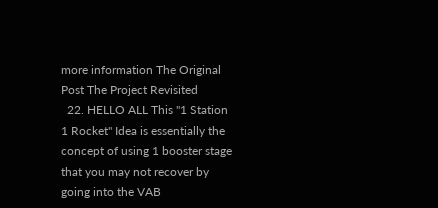more information The Original Post The Project Revisited
  22. HELLO ALL This "1 Station 1 Rocket" Idea is essentially the concept of using 1 booster stage that you may not recover by going into the VAB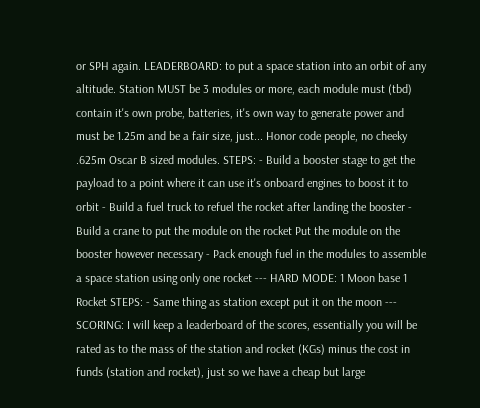or SPH again. LEADERBOARD: to put a space station into an orbit of any altitude. Station MUST be 3 modules or more, each module must (tbd) contain it's own probe, batteries, it's own way to generate power and must be 1.25m and be a fair size, just... Honor code people, no cheeky .625m Oscar B sized modules. STEPS: - Build a booster stage to get the payload to a point where it can use it's onboard engines to boost it to orbit - Build a fuel truck to refuel the rocket after landing the booster - Build a crane to put the module on the rocket Put the module on the booster however necessary - Pack enough fuel in the modules to assemble a space station using only one rocket --- HARD MODE: 1 Moon base 1 Rocket STEPS: - Same thing as station except put it on the moon --- SCORING: I will keep a leaderboard of the scores, essentially you will be rated as to the mass of the station and rocket (KGs) minus the cost in funds (station and rocket), just so we have a cheap but large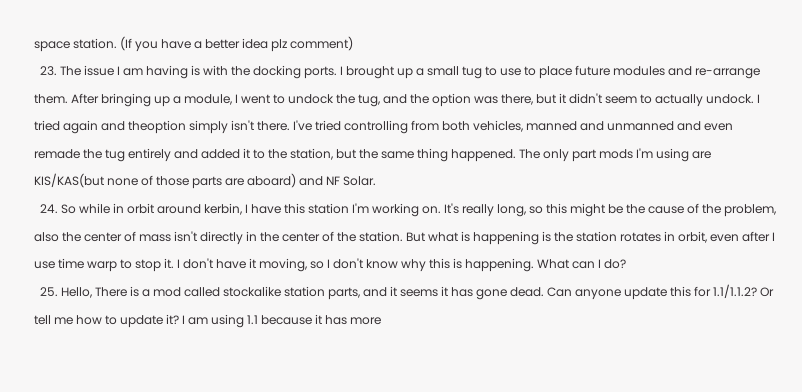space station. (If you have a better idea plz comment)
  23. The issue I am having is with the docking ports. I brought up a small tug to use to place future modules and re-arrange them. After bringing up a module, I went to undock the tug, and the option was there, but it didn't seem to actually undock. I tried again and theoption simply isn't there. I've tried controlling from both vehicles, manned and unmanned and even remade the tug entirely and added it to the station, but the same thing happened. The only part mods I'm using are KIS/KAS(but none of those parts are aboard) and NF Solar.
  24. So while in orbit around kerbin, I have this station I'm working on. It's really long, so this might be the cause of the problem, also the center of mass isn't directly in the center of the station. But what is happening is the station rotates in orbit, even after I use time warp to stop it. I don't have it moving, so I don't know why this is happening. What can I do?
  25. Hello, There is a mod called stockalike station parts, and it seems it has gone dead. Can anyone update this for 1.1/1.1.2? Or tell me how to update it? I am using 1.1 because it has more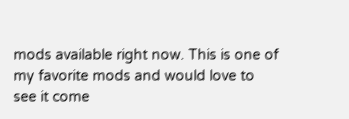mods available right now. This is one of my favorite mods and would love to see it come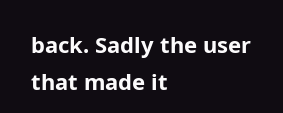back. Sadly the user that made it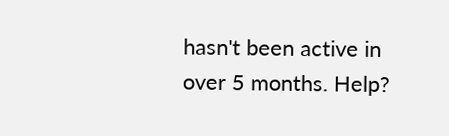hasn't been active in over 5 months. Help?